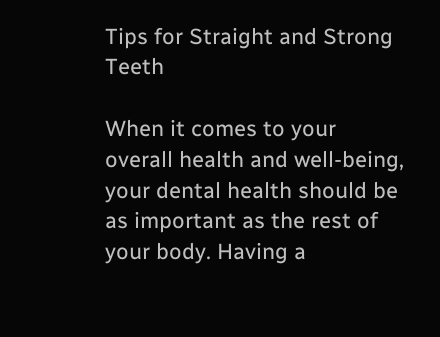Tips for Straight and Strong Teeth

When it comes to your overall health and well-being, your dental health should be as important as the rest of your body. Having a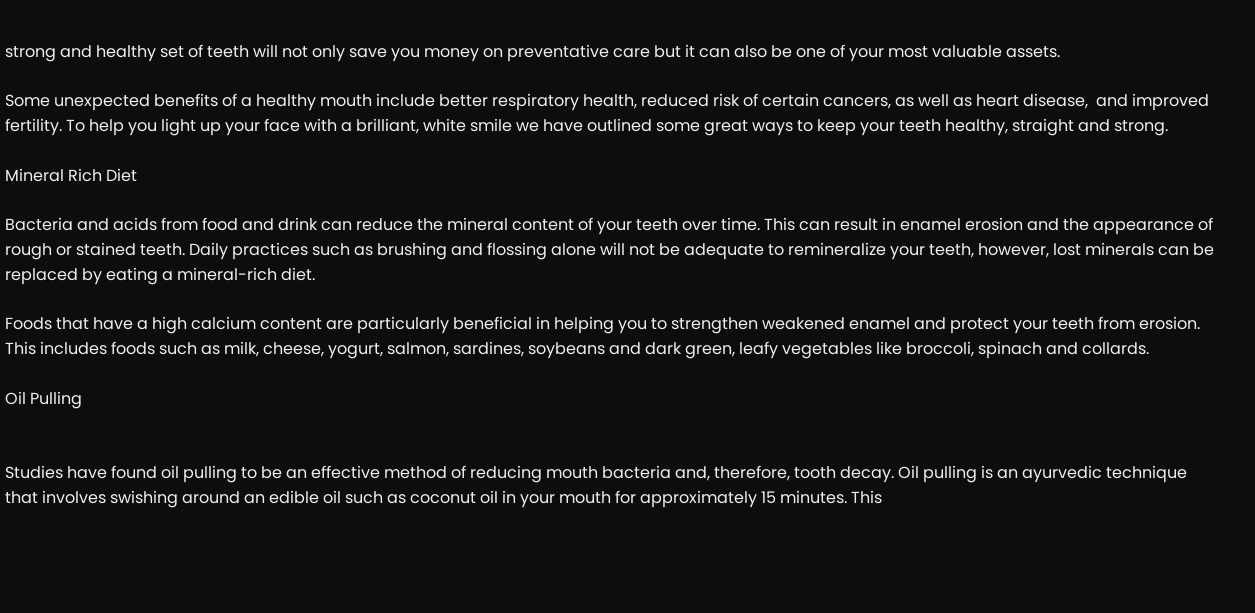strong and healthy set of teeth will not only save you money on preventative care but it can also be one of your most valuable assets.

Some unexpected benefits of a healthy mouth include better respiratory health, reduced risk of certain cancers, as well as heart disease,  and improved fertility. To help you light up your face with a brilliant, white smile we have outlined some great ways to keep your teeth healthy, straight and strong.

Mineral Rich Diet

Bacteria and acids from food and drink can reduce the mineral content of your teeth over time. This can result in enamel erosion and the appearance of rough or stained teeth. Daily practices such as brushing and flossing alone will not be adequate to remineralize your teeth, however, lost minerals can be replaced by eating a mineral-rich diet.

Foods that have a high calcium content are particularly beneficial in helping you to strengthen weakened enamel and protect your teeth from erosion. This includes foods such as milk, cheese, yogurt, salmon, sardines, soybeans and dark green, leafy vegetables like broccoli, spinach and collards.

Oil Pulling


Studies have found oil pulling to be an effective method of reducing mouth bacteria and, therefore, tooth decay. Oil pulling is an ayurvedic technique that involves swishing around an edible oil such as coconut oil in your mouth for approximately 15 minutes. This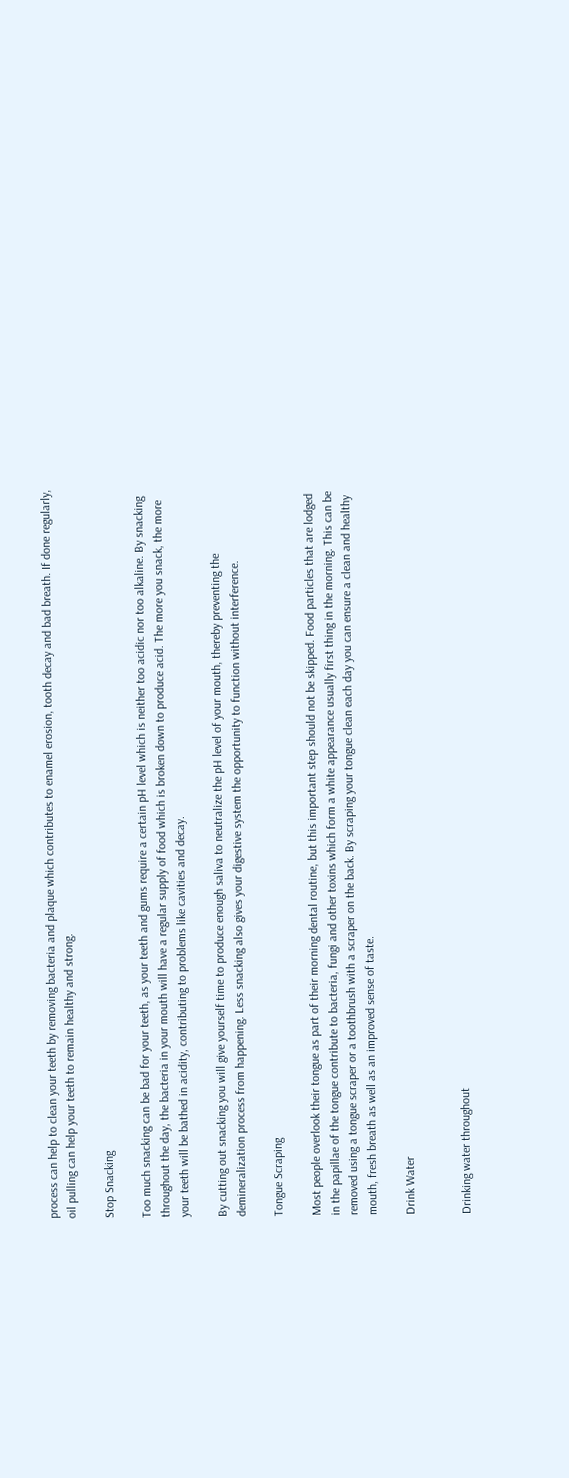process can help to clean your teeth by removing bacteria and plaque which contributes to enamel erosion, tooth decay and bad breath. If done regularly, oil pulling can help your teeth to remain healthy and strong.

Stop Snacking

Too much snacking can be bad for your teeth, as your teeth and gums require a certain pH level which is neither too acidic nor too alkaline. By snacking throughout the day, the bacteria in your mouth will have a regular supply of food which is broken down to produce acid. The more you snack, the more your teeth will be bathed in acidity, contributing to problems like cavities and decay.

By cutting out snacking you will give yourself time to produce enough saliva to neutralize the pH level of your mouth, thereby preventing the demineralization process from happening. Less snacking also gives your digestive system the opportunity to function without interference.

Tongue Scraping

Most people overlook their tongue as part of their morning dental routine, but this important step should not be skipped. Food particles that are lodged in the papillae of the tongue contribute to bacteria, fungi and other toxins which form a white appearance usually first thing in the morning. This can be removed using a tongue scraper or a toothbrush with a scraper on the back. By scraping your tongue clean each day you can ensure a clean and healthy mouth, fresh breath as well as an improved sense of taste.

Drink Water


Drinking water throughout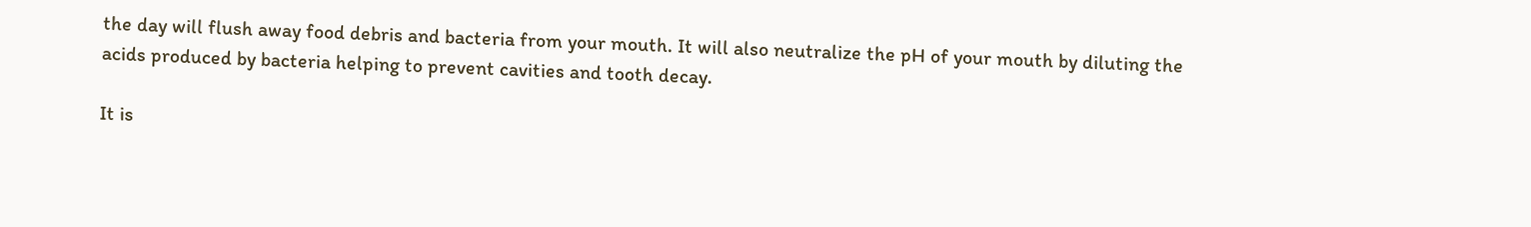the day will flush away food debris and bacteria from your mouth. It will also neutralize the pH of your mouth by diluting the acids produced by bacteria helping to prevent cavities and tooth decay.

It is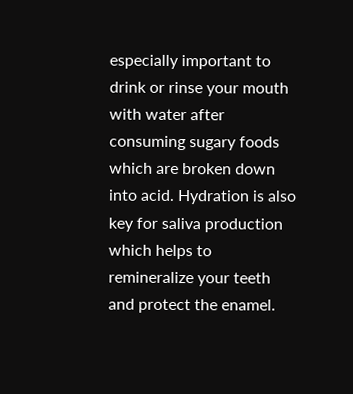especially important to drink or rinse your mouth with water after consuming sugary foods which are broken down into acid. Hydration is also key for saliva production which helps to remineralize your teeth and protect the enamel.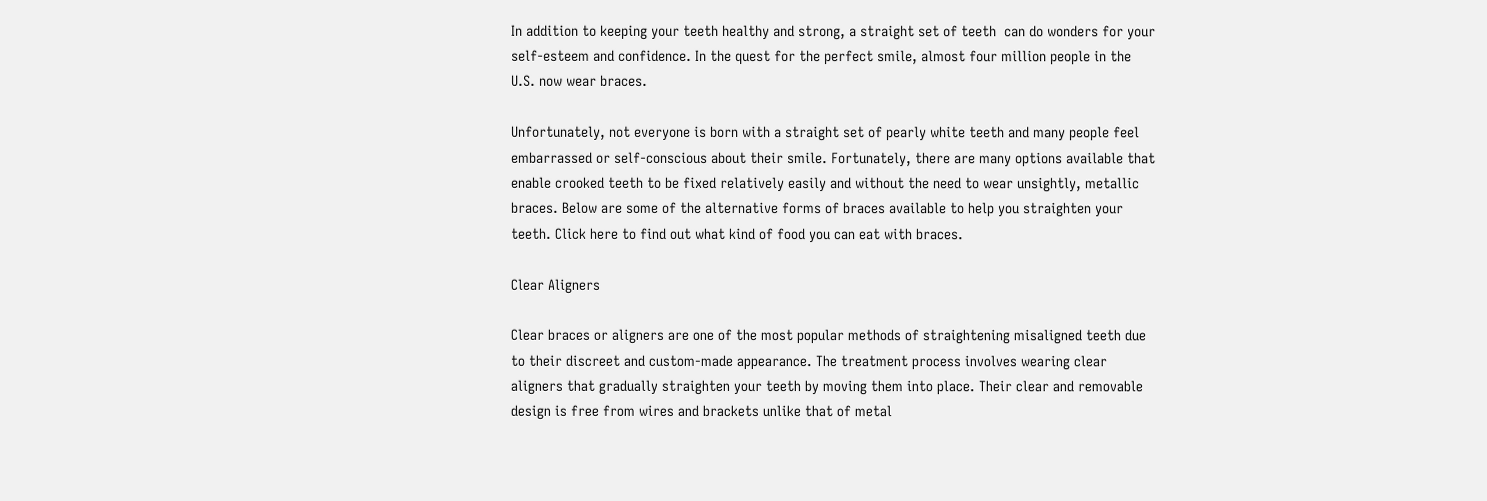In addition to keeping your teeth healthy and strong, a straight set of teeth  can do wonders for your self-esteem and confidence. In the quest for the perfect smile, almost four million people in the U.S. now wear braces.

Unfortunately, not everyone is born with a straight set of pearly white teeth and many people feel embarrassed or self-conscious about their smile. Fortunately, there are many options available that enable crooked teeth to be fixed relatively easily and without the need to wear unsightly, metallic braces. Below are some of the alternative forms of braces available to help you straighten your teeth. Click here to find out what kind of food you can eat with braces.

Clear Aligners

Clear braces or aligners are one of the most popular methods of straightening misaligned teeth due to their discreet and custom-made appearance. The treatment process involves wearing clear aligners that gradually straighten your teeth by moving them into place. Their clear and removable design is free from wires and brackets unlike that of metal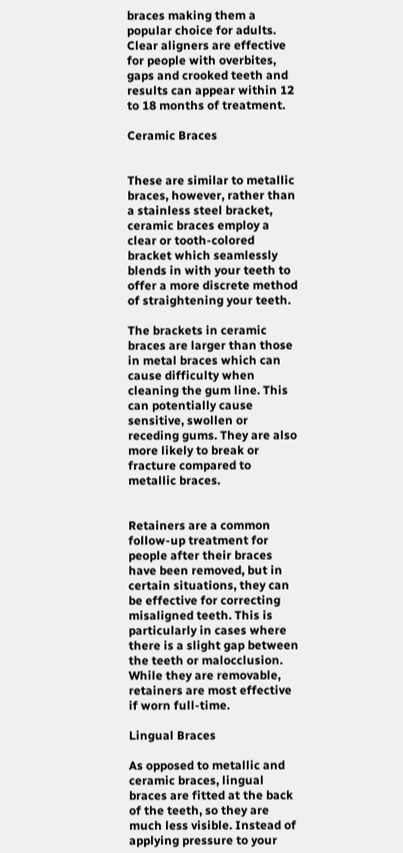braces making them a popular choice for adults. Clear aligners are effective for people with overbites, gaps and crooked teeth and results can appear within 12 to 18 months of treatment.

Ceramic Braces


These are similar to metallic braces, however, rather than a stainless steel bracket, ceramic braces employ a clear or tooth-colored bracket which seamlessly blends in with your teeth to offer a more discrete method of straightening your teeth.

The brackets in ceramic braces are larger than those in metal braces which can cause difficulty when cleaning the gum line. This can potentially cause sensitive, swollen or receding gums. They are also more likely to break or fracture compared to metallic braces.


Retainers are a common follow-up treatment for people after their braces have been removed, but in certain situations, they can be effective for correcting misaligned teeth. This is particularly in cases where there is a slight gap between the teeth or malocclusion. While they are removable, retainers are most effective if worn full-time.

Lingual Braces

As opposed to metallic and ceramic braces, lingual braces are fitted at the back of the teeth, so they are much less visible. Instead of applying pressure to your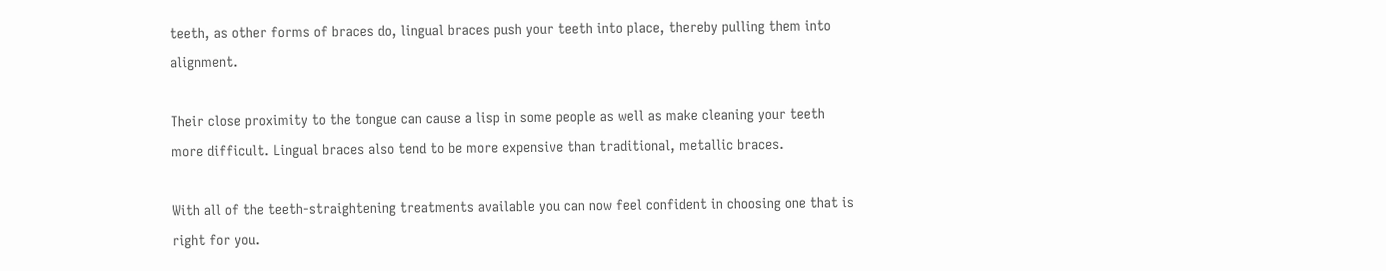teeth, as other forms of braces do, lingual braces push your teeth into place, thereby pulling them into alignment.

Their close proximity to the tongue can cause a lisp in some people as well as make cleaning your teeth more difficult. Lingual braces also tend to be more expensive than traditional, metallic braces.

With all of the teeth-straightening treatments available you can now feel confident in choosing one that is right for you.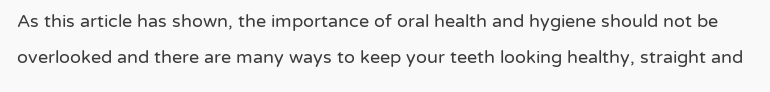As this article has shown, the importance of oral health and hygiene should not be overlooked and there are many ways to keep your teeth looking healthy, straight and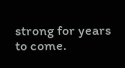strong for years to come.